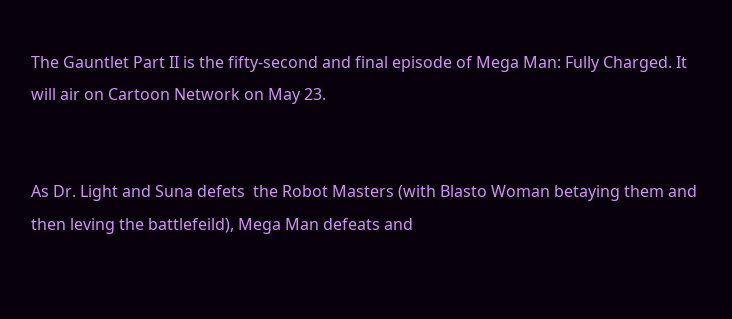The Gauntlet Part II is the fifty-second and final episode of Mega Man: Fully Charged. It will air on Cartoon Network on May 23.


As Dr. Light and Suna defets  the Robot Masters (with Blasto Woman betaying them and  then leving the battlefeild), Mega Man defeats and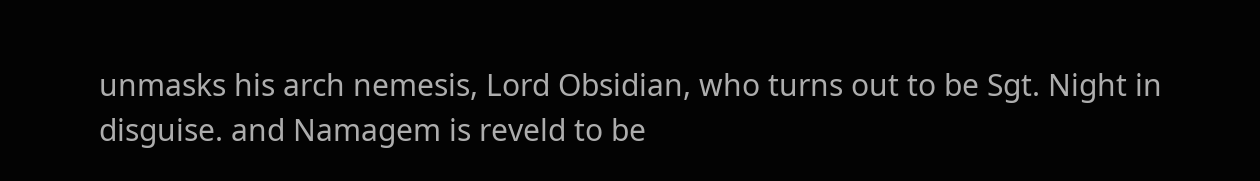unmasks his arch nemesis, Lord Obsidian, who turns out to be Sgt. Night in disguise. and Namagem is reveld to be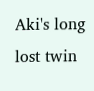Aki's long lost twin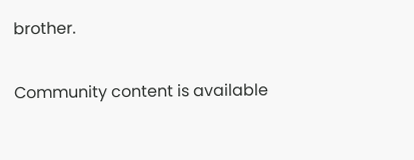brother.


Community content is available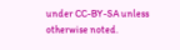under CC-BY-SA unless otherwise noted.